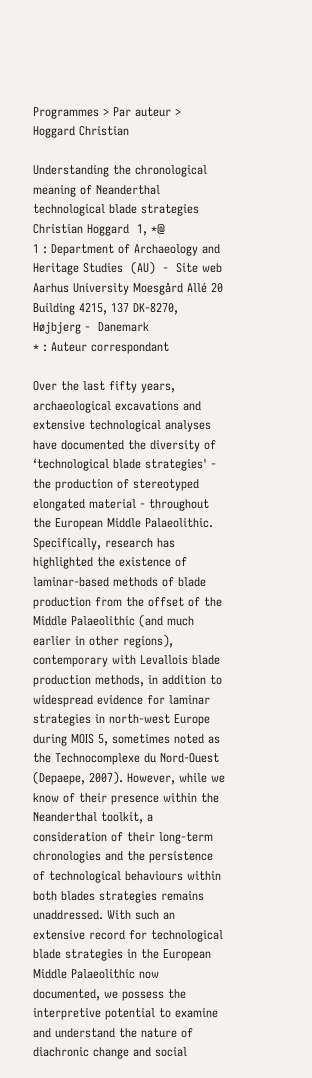Programmes > Par auteur > Hoggard Christian

Understanding the chronological meaning of Neanderthal technological blade strategies
Christian Hoggard  1, *@
1 : Department of Archaeology and Heritage Studies  (AU)  -  Site web
Aarhus University Moesgård Allé 20 Building 4215, 137 DK-8270, Højbjerg -  Danemark
* : Auteur correspondant

Over the last fifty years, archaeological excavations and extensive technological analyses have documented the diversity of ‘technological blade strategies' - the production of stereotyped elongated material - throughout the European Middle Palaeolithic. Specifically, research has highlighted the existence of laminar-based methods of blade production from the offset of the Middle Palaeolithic (and much earlier in other regions), contemporary with Levallois blade production methods, in addition to widespread evidence for laminar strategies in north-west Europe during MOIS 5, sometimes noted as the Technocomplexe du Nord-Ouest (Depaepe, 2007). However, while we know of their presence within the Neanderthal toolkit, a consideration of their long-term chronologies and the persistence of technological behaviours within both blades strategies remains unaddressed. With such an extensive record for technological blade strategies in the European Middle Palaeolithic now documented, we possess the interpretive potential to examine and understand the nature of diachronic change and social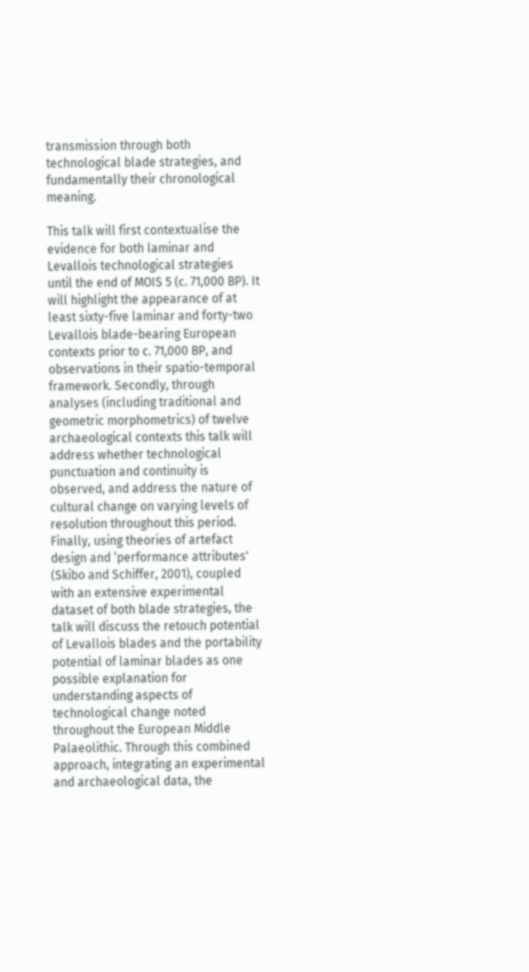transmission through both technological blade strategies, and fundamentally their chronological meaning.

This talk will first contextualise the evidence for both laminar and Levallois technological strategies until the end of MOIS 5 (c. 71,000 BP). It will highlight the appearance of at least sixty-five laminar and forty-two Levallois blade-bearing European contexts prior to c. 71,000 BP, and observations in their spatio-temporal framework. Secondly, through analyses (including traditional and geometric morphometrics) of twelve archaeological contexts this talk will address whether technological punctuation and continuity is observed, and address the nature of cultural change on varying levels of resolution throughout this period. Finally, using theories of artefact design and ‘performance attributes' (Skibo and Schiffer, 2001), coupled with an extensive experimental dataset of both blade strategies, the talk will discuss the retouch potential of Levallois blades and the portability potential of laminar blades as one possible explanation for understanding aspects of technological change noted throughout the European Middle Palaeolithic. Through this combined approach, integrating an experimental and archaeological data, the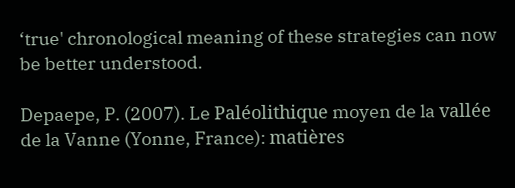‘true' chronological meaning of these strategies can now be better understood.

Depaepe, P. (2007). Le Paléolithique moyen de la vallée de la Vanne (Yonne, France): matières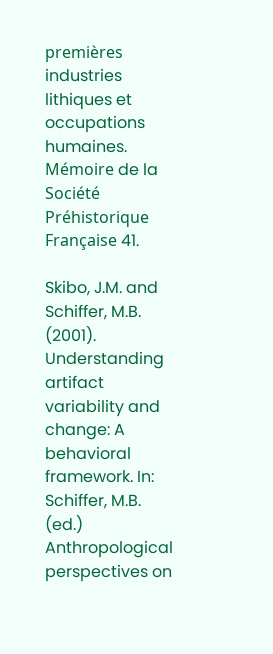premières industries lithiques et occupations humaines. Mémoire de la Société Préhistorique Française 41.

Skibo, J.M. and Schiffer, M.B. (2001). Understanding artifact variability and change: A behavioral framework. In: Schiffer, M.B. (ed.) Anthropological perspectives on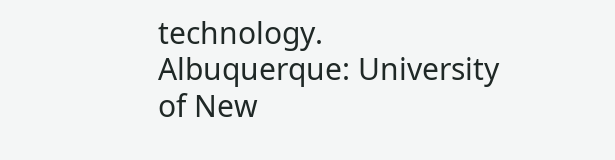technology. Albuquerque: University of New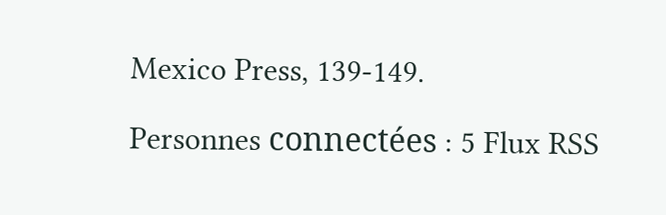Mexico Press, 139-149.

Personnes connectées : 5 Flux RSS